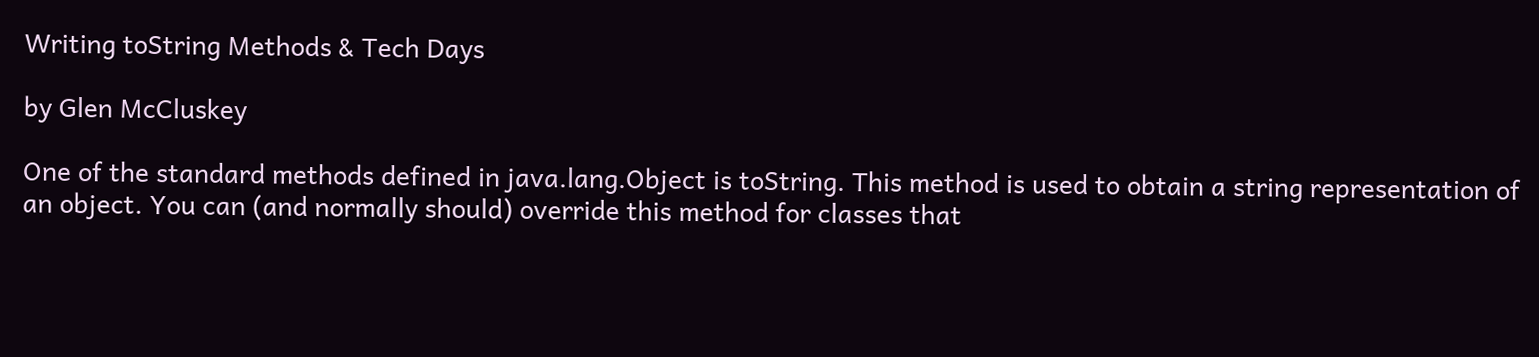Writing toString Methods & Tech Days

by Glen McCluskey

One of the standard methods defined in java.lang.Object is toString. This method is used to obtain a string representation of an object. You can (and normally should) override this method for classes that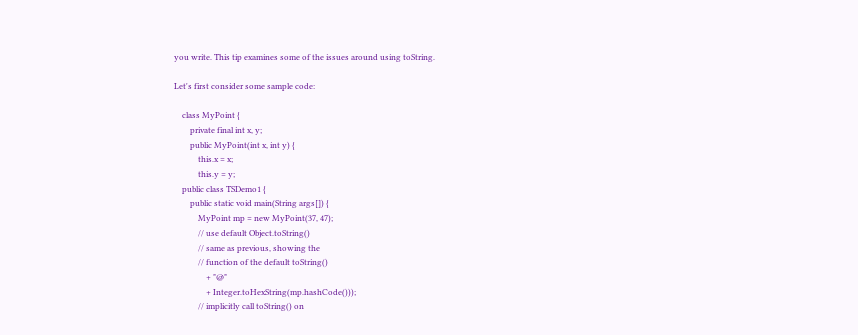you write. This tip examines some of the issues around using toString.

Let's first consider some sample code:

    class MyPoint {
        private final int x, y;
        public MyPoint(int x, int y) {
            this.x = x;
            this.y = y;
    public class TSDemo1 {
        public static void main(String args[]) {
            MyPoint mp = new MyPoint(37, 47);
            // use default Object.toString()
            // same as previous, showing the
            // function of the default toString()
                + "@"
                + Integer.toHexString(mp.hashCode()));
            // implicitly call toString() on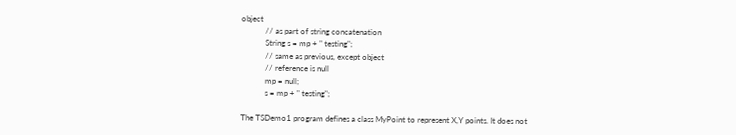object
            // as part of string concatenation
            String s = mp + " testing";
            // same as previous, except object
            // reference is null
            mp = null;
            s = mp + " testing";

The TSDemo1 program defines a class MyPoint to represent X,Y points. It does not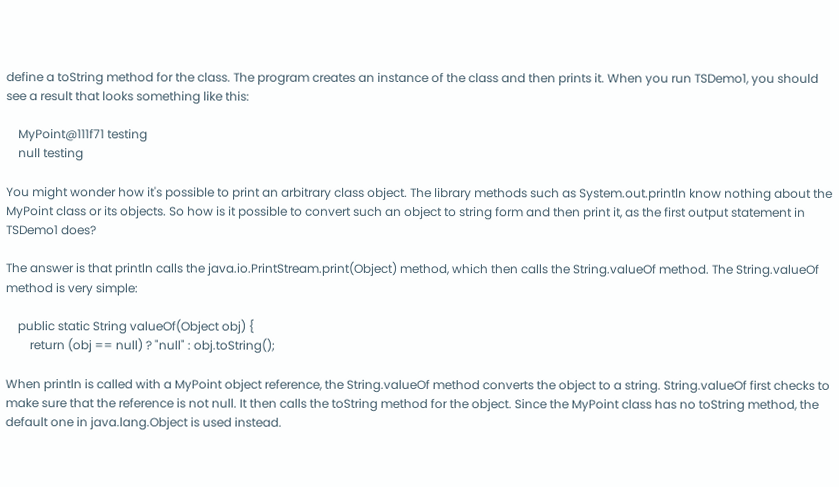define a toString method for the class. The program creates an instance of the class and then prints it. When you run TSDemo1, you should see a result that looks something like this:

    MyPoint@111f71 testing
    null testing

You might wonder how it's possible to print an arbitrary class object. The library methods such as System.out.println know nothing about the MyPoint class or its objects. So how is it possible to convert such an object to string form and then print it, as the first output statement in TSDemo1 does?

The answer is that println calls the java.io.PrintStream.print(Object) method, which then calls the String.valueOf method. The String.valueOf method is very simple:

    public static String valueOf(Object obj) {
        return (obj == null) ? "null" : obj.toString();

When println is called with a MyPoint object reference, the String.valueOf method converts the object to a string. String.valueOf first checks to make sure that the reference is not null. It then calls the toString method for the object. Since the MyPoint class has no toString method, the default one in java.lang.Object is used instead.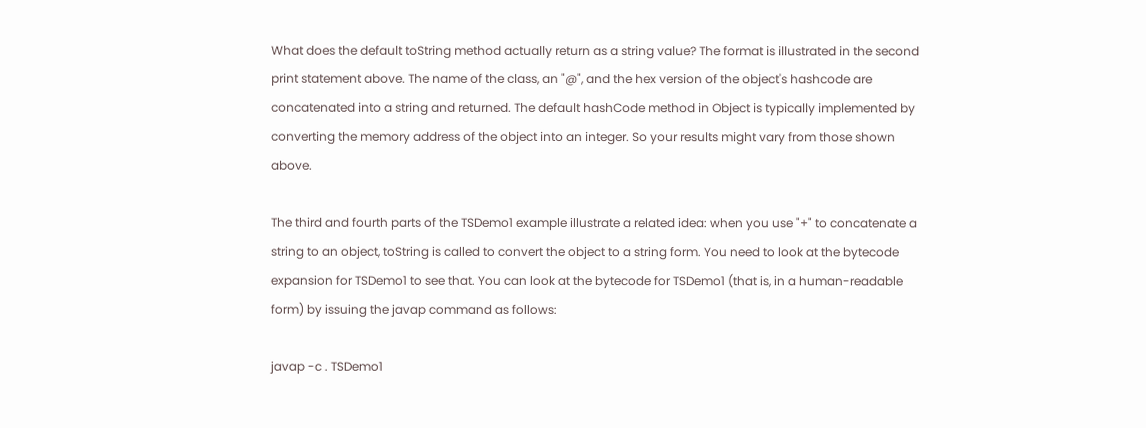What does the default toString method actually return as a string value? The format is illustrated in the second print statement above. The name of the class, an "@", and the hex version of the object's hashcode are concatenated into a string and returned. The default hashCode method in Object is typically implemented by converting the memory address of the object into an integer. So your results might vary from those shown above.

The third and fourth parts of the TSDemo1 example illustrate a related idea: when you use "+" to concatenate a string to an object, toString is called to convert the object to a string form. You need to look at the bytecode expansion for TSDemo1 to see that. You can look at the bytecode for TSDemo1 (that is, in a human-readable form) by issuing the javap command as follows:

javap -c . TSDemo1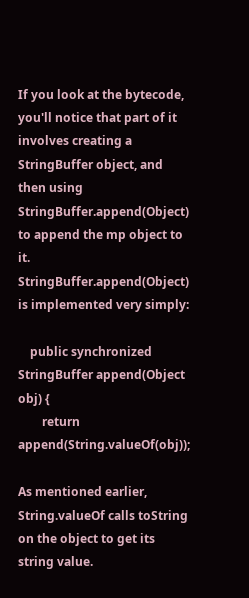If you look at the bytecode, you'll notice that part of it involves creating a StringBuffer object, and then using StringBuffer.append(Object) to append the mp object to it. StringBuffer.append(Object) is implemented very simply:

    public synchronized StringBuffer append(Object obj) {
        return append(String.valueOf(obj));

As mentioned earlier, String.valueOf calls toString on the object to get its string value.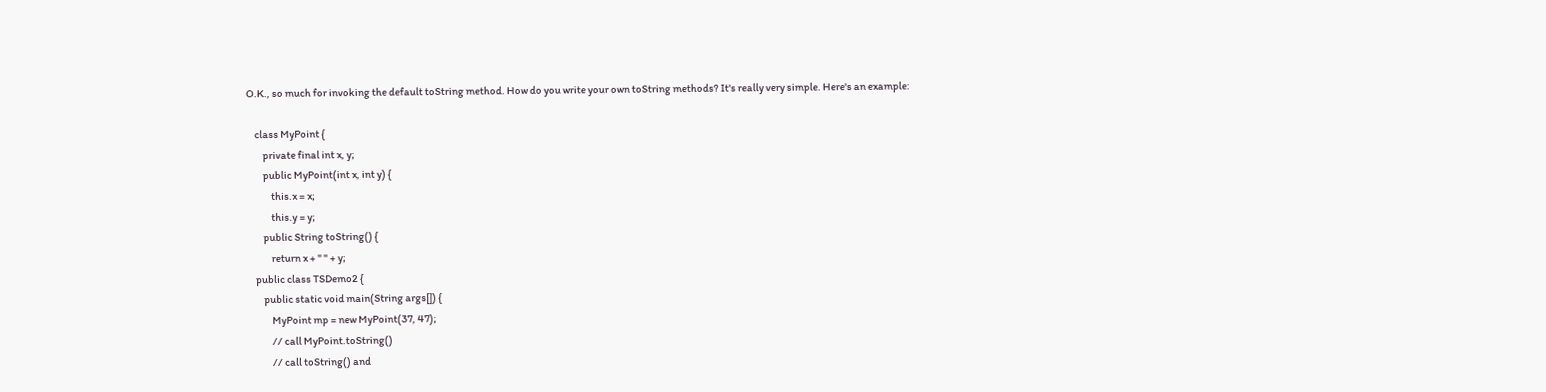O.K., so much for invoking the default toString method. How do you write your own toString methods? It's really very simple. Here's an example:

    class MyPoint {
        private final int x, y;
        public MyPoint(int x, int y) {
            this.x = x;
            this.y = y;
        public String toString() {
            return x + " " + y;
    public class TSDemo2 {
        public static void main(String args[]) {
            MyPoint mp = new MyPoint(37, 47);
            // call MyPoint.toString()
            // call toString() and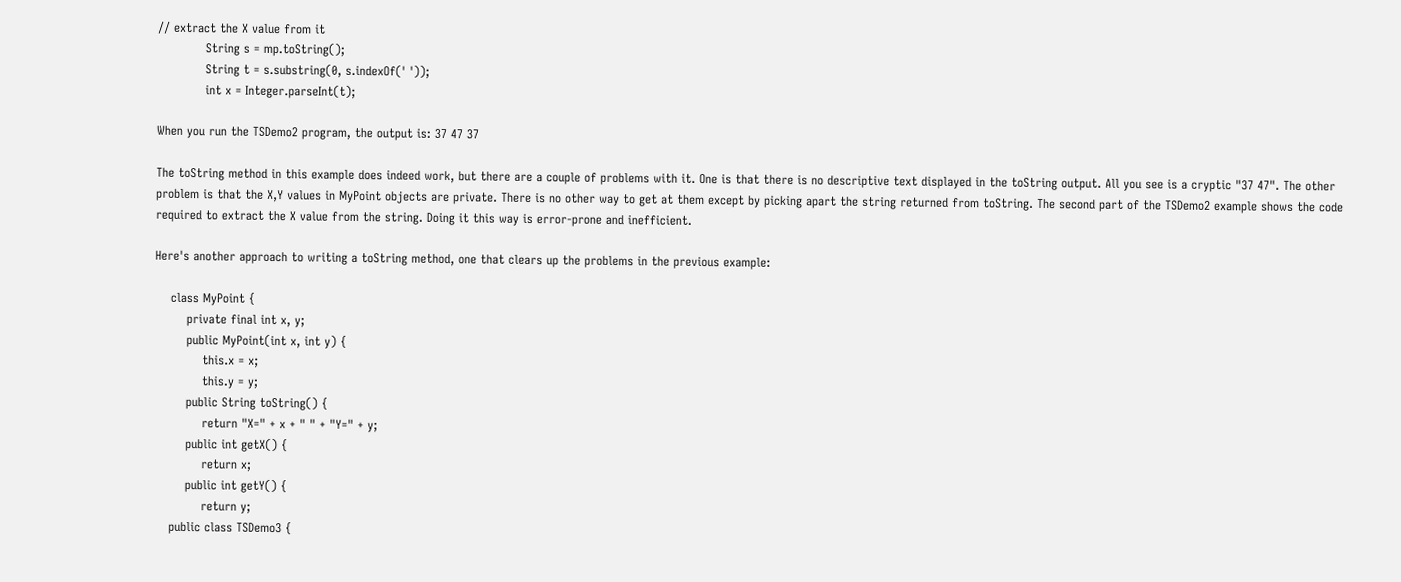// extract the X value from it
            String s = mp.toString();
            String t = s.substring(0, s.indexOf(' '));
            int x = Integer.parseInt(t);

When you run the TSDemo2 program, the output is: 37 47 37

The toString method in this example does indeed work, but there are a couple of problems with it. One is that there is no descriptive text displayed in the toString output. All you see is a cryptic "37 47". The other problem is that the X,Y values in MyPoint objects are private. There is no other way to get at them except by picking apart the string returned from toString. The second part of the TSDemo2 example shows the code required to extract the X value from the string. Doing it this way is error-prone and inefficient.

Here's another approach to writing a toString method, one that clears up the problems in the previous example:

    class MyPoint {
        private final int x, y;
        public MyPoint(int x, int y) {
            this.x = x;
            this.y = y;
        public String toString() {
            return "X=" + x + " " + "Y=" + y;
        public int getX() {
            return x;
        public int getY() {
            return y;
    public class TSDemo3 {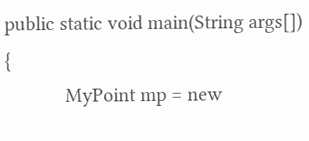public static void main(String args[]) {
            MyPoint mp = new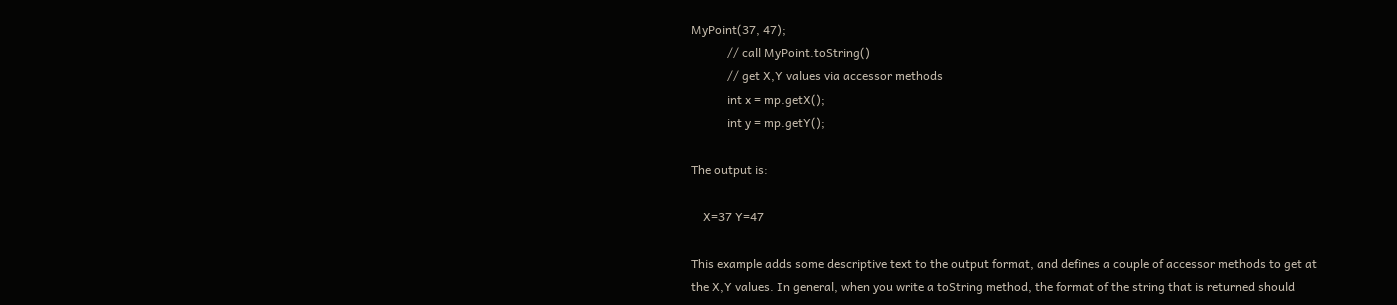MyPoint(37, 47);
            // call MyPoint.toString()
            // get X,Y values via accessor methods
            int x = mp.getX();
            int y = mp.getY();

The output is:

    X=37 Y=47

This example adds some descriptive text to the output format, and defines a couple of accessor methods to get at the X,Y values. In general, when you write a toString method, the format of the string that is returned should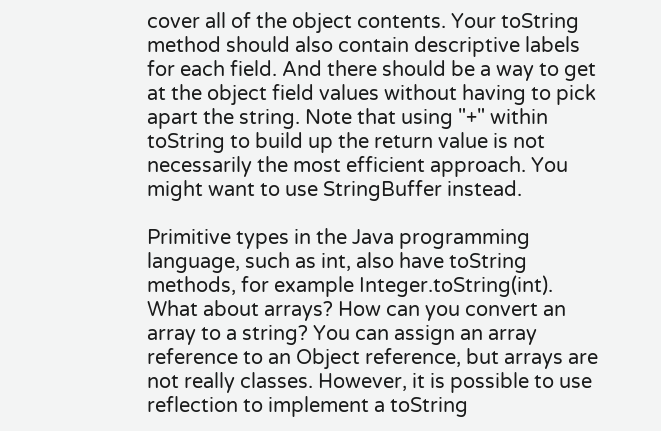cover all of the object contents. Your toString method should also contain descriptive labels for each field. And there should be a way to get at the object field values without having to pick apart the string. Note that using "+" within toString to build up the return value is not necessarily the most efficient approach. You might want to use StringBuffer instead.

Primitive types in the Java programming language, such as int, also have toString methods, for example Integer.toString(int). What about arrays? How can you convert an array to a string? You can assign an array reference to an Object reference, but arrays are not really classes. However, it is possible to use reflection to implement a toString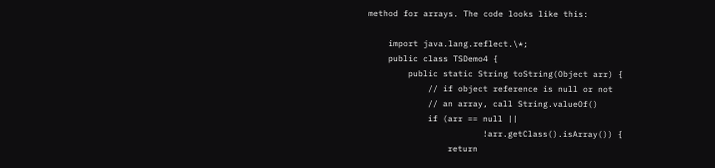method for arrays. The code looks like this:

    import java.lang.reflect.\*;
    public class TSDemo4 {
        public static String toString(Object arr) {
            // if object reference is null or not
            // an array, call String.valueOf()
            if (arr == null ||
                       !arr.getClass().isArray()) {
                return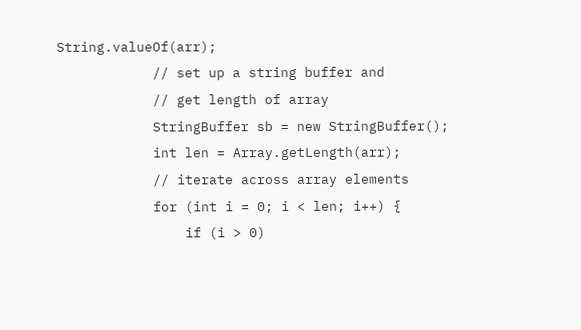String.valueOf(arr);
            // set up a string buffer and
            // get length of array
            StringBuffer sb = new StringBuffer();
            int len = Array.getLength(arr);
            // iterate across array elements
            for (int i = 0; i < len; i++) {
                if (i > 0)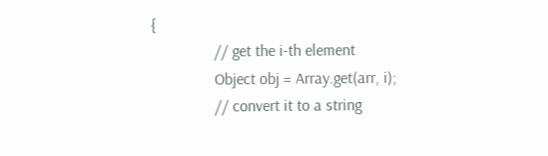{
                // get the i-th element
                Object obj = Array.get(arr, i);
                // convert it to a string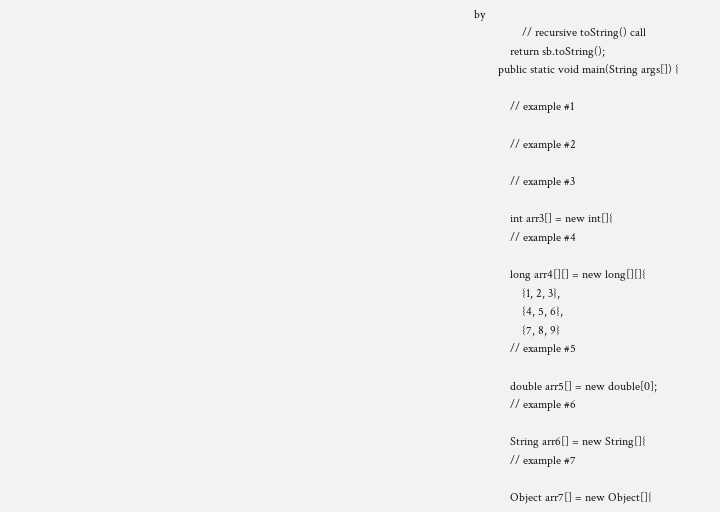by
                // recursive toString() call
            return sb.toString();
        public static void main(String args[]) {

            // example #1

            // example #2

            // example #3

            int arr3[] = new int[]{
            // example #4

            long arr4[][] = new long[][]{
                {1, 2, 3},
                {4, 5, 6},
                {7, 8, 9}
            // example #5

            double arr5[] = new double[0];
            // example #6

            String arr6[] = new String[]{
            // example #7

            Object arr7[] = new Object[]{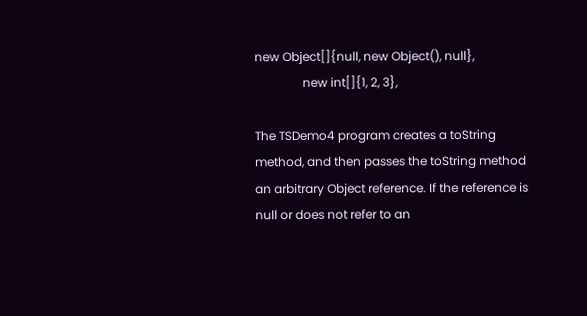new Object[]{null, new Object(), null},
                new int[]{1, 2, 3},

The TSDemo4 program creates a toString method, and then passes the toString method an arbitrary Object reference. If the reference is null or does not refer to an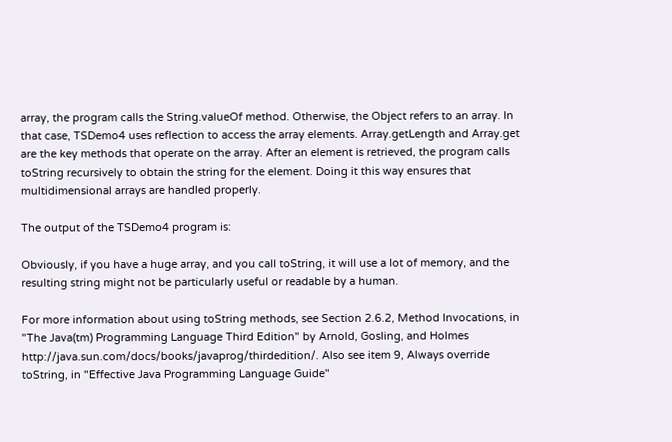array, the program calls the String.valueOf method. Otherwise, the Object refers to an array. In that case, TSDemo4 uses reflection to access the array elements. Array.getLength and Array.get are the key methods that operate on the array. After an element is retrieved, the program calls toString recursively to obtain the string for the element. Doing it this way ensures that multidimensional arrays are handled properly.

The output of the TSDemo4 program is:

Obviously, if you have a huge array, and you call toString, it will use a lot of memory, and the resulting string might not be particularly useful or readable by a human.

For more information about using toString methods, see Section 2.6.2, Method Invocations, in "The Java(tm) Programming Language Third Edition" by Arnold, Gosling, and Holmes http://java.sun.com/docs/books/javaprog/thirdedition/. Also see item 9, Always override toString, in "Effective Java Programming Language Guide"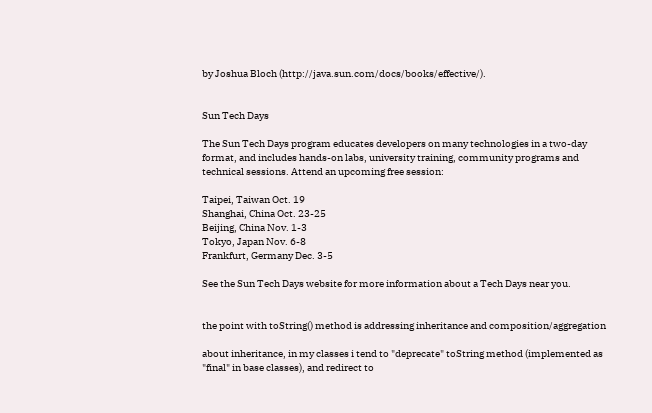by Joshua Bloch (http://java.sun.com/docs/books/effective/).


Sun Tech Days

The Sun Tech Days program educates developers on many technologies in a two-day format, and includes hands-on labs, university training, community programs and technical sessions. Attend an upcoming free session:

Taipei, Taiwan Oct. 19
Shanghai, China Oct. 23-25
Beijing, China Nov. 1-3
Tokyo, Japan Nov. 6-8
Frankfurt, Germany Dec. 3-5

See the Sun Tech Days website for more information about a Tech Days near you.


the point with toString() method is addressing inheritance and composition/aggregation

about inheritance, in my classes i tend to "deprecate" toString method (implemented as "final" in base classes), and redirect to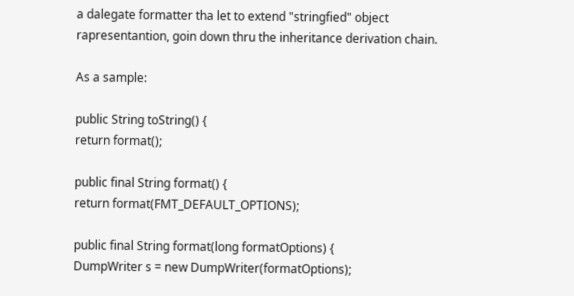a dalegate formatter tha let to extend "stringfied" object rapresentantion, goin down thru the inheritance derivation chain.

As a sample:

public String toString() {
return format();

public final String format() {
return format(FMT_DEFAULT_OPTIONS);

public final String format(long formatOptions) {
DumpWriter s = new DumpWriter(formatOptions);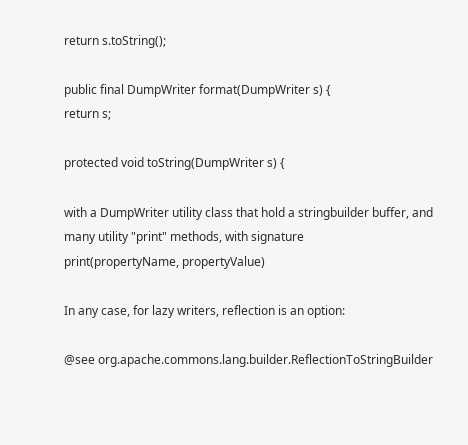return s.toString();

public final DumpWriter format(DumpWriter s) {
return s;

protected void toString(DumpWriter s) {

with a DumpWriter utility class that hold a stringbuilder buffer, and many utility "print" methods, with signature
print(propertyName, propertyValue)

In any case, for lazy writers, reflection is an option:

@see org.apache.commons.lang.builder.ReflectionToStringBuilder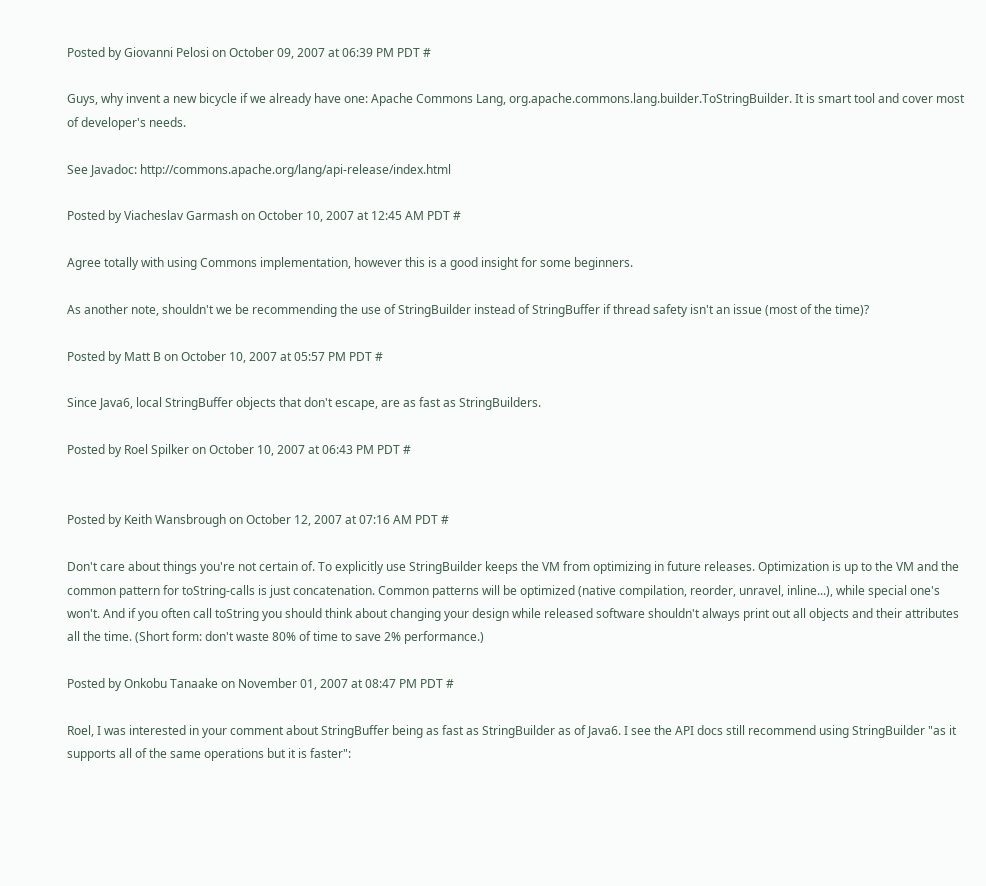Posted by Giovanni Pelosi on October 09, 2007 at 06:39 PM PDT #

Guys, why invent a new bicycle if we already have one: Apache Commons Lang, org.apache.commons.lang.builder.ToStringBuilder. It is smart tool and cover most of developer's needs.

See Javadoc: http://commons.apache.org/lang/api-release/index.html

Posted by Viacheslav Garmash on October 10, 2007 at 12:45 AM PDT #

Agree totally with using Commons implementation, however this is a good insight for some beginners.

As another note, shouldn't we be recommending the use of StringBuilder instead of StringBuffer if thread safety isn't an issue (most of the time)?

Posted by Matt B on October 10, 2007 at 05:57 PM PDT #

Since Java6, local StringBuffer objects that don't escape, are as fast as StringBuilders.

Posted by Roel Spilker on October 10, 2007 at 06:43 PM PDT #


Posted by Keith Wansbrough on October 12, 2007 at 07:16 AM PDT #

Don't care about things you're not certain of. To explicitly use StringBuilder keeps the VM from optimizing in future releases. Optimization is up to the VM and the common pattern for toString-calls is just concatenation. Common patterns will be optimized (native compilation, reorder, unravel, inline...), while special one's won't. And if you often call toString you should think about changing your design while released software shouldn't always print out all objects and their attributes all the time. (Short form: don't waste 80% of time to save 2% performance.)

Posted by Onkobu Tanaake on November 01, 2007 at 08:47 PM PDT #

Roel, I was interested in your comment about StringBuffer being as fast as StringBuilder as of Java6. I see the API docs still recommend using StringBuilder "as it supports all of the same operations but it is faster":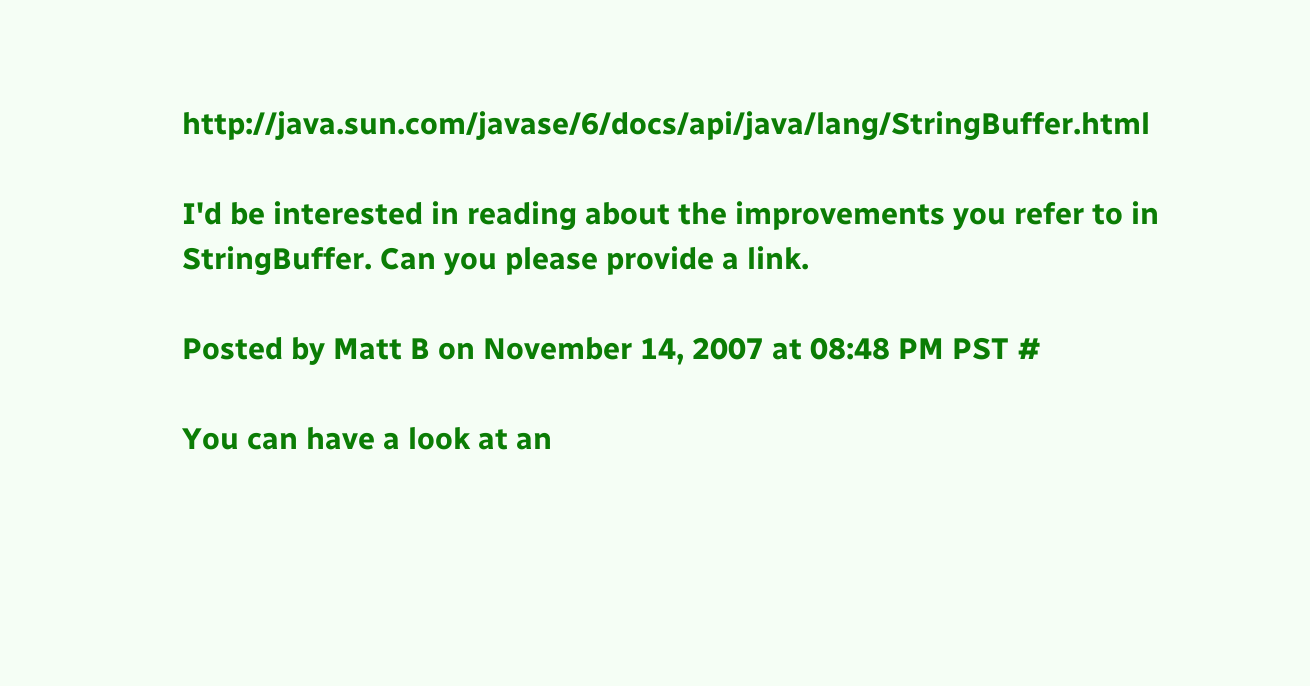http://java.sun.com/javase/6/docs/api/java/lang/StringBuffer.html

I'd be interested in reading about the improvements you refer to in StringBuffer. Can you please provide a link.

Posted by Matt B on November 14, 2007 at 08:48 PM PST #

You can have a look at an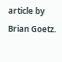article by Brian Goetz.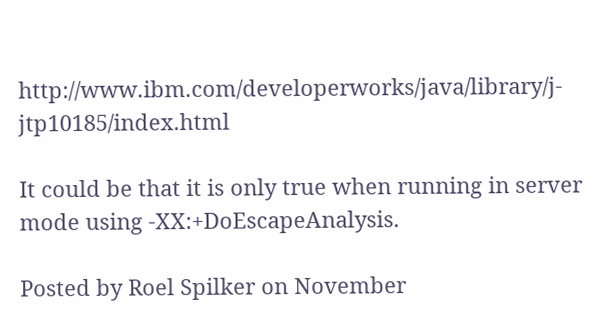http://www.ibm.com/developerworks/java/library/j-jtp10185/index.html

It could be that it is only true when running in server mode using -XX:+DoEscapeAnalysis.

Posted by Roel Spilker on November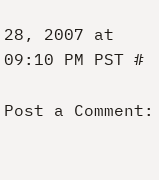28, 2007 at 09:10 PM PST #

Post a Comment: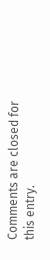Comments are closed for this entry.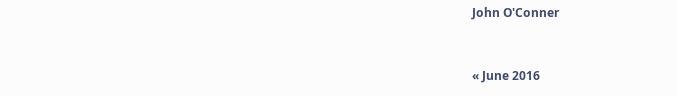John O'Conner


« June 2016